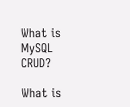What is MySQL CRUD?

What is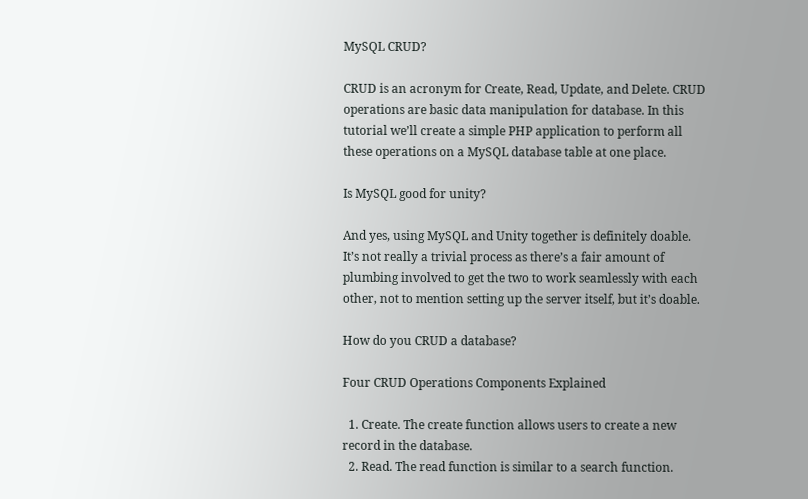MySQL CRUD?

CRUD is an acronym for Create, Read, Update, and Delete. CRUD operations are basic data manipulation for database. In this tutorial we’ll create a simple PHP application to perform all these operations on a MySQL database table at one place.

Is MySQL good for unity?

And yes, using MySQL and Unity together is definitely doable. It’s not really a trivial process as there’s a fair amount of plumbing involved to get the two to work seamlessly with each other, not to mention setting up the server itself, but it’s doable.

How do you CRUD a database?

Four CRUD Operations Components Explained

  1. Create. The create function allows users to create a new record in the database.
  2. Read. The read function is similar to a search function.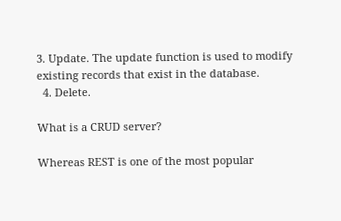3. Update. The update function is used to modify existing records that exist in the database.
  4. Delete.

What is a CRUD server?

Whereas REST is one of the most popular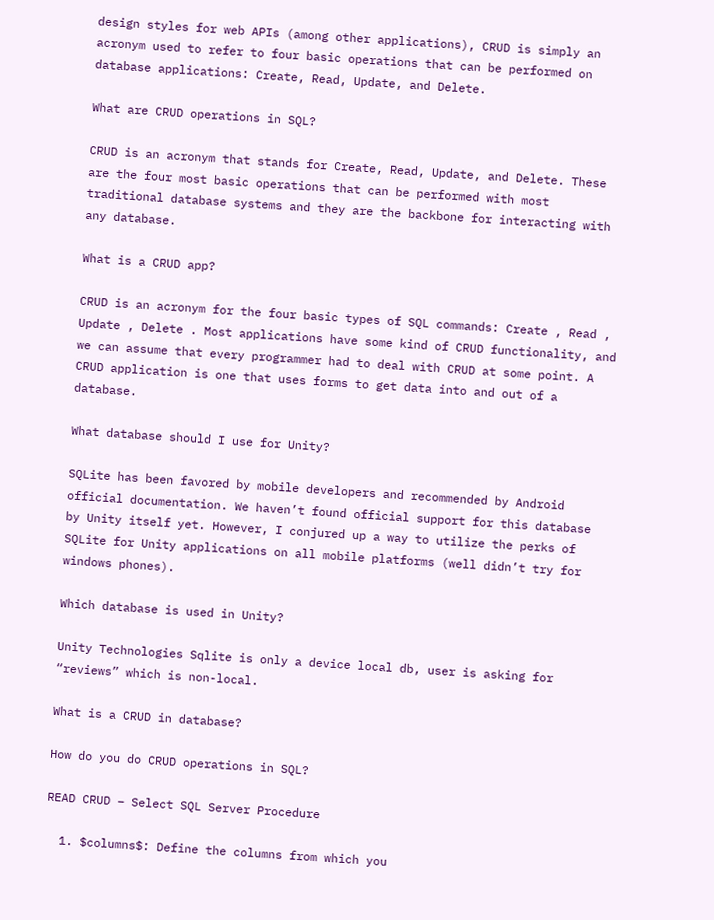design styles for web APIs (among other applications), CRUD is simply an acronym used to refer to four basic operations that can be performed on database applications: Create, Read, Update, and Delete.

What are CRUD operations in SQL?

CRUD is an acronym that stands for Create, Read, Update, and Delete. These are the four most basic operations that can be performed with most traditional database systems and they are the backbone for interacting with any database.

What is a CRUD app?

CRUD is an acronym for the four basic types of SQL commands: Create , Read , Update , Delete . Most applications have some kind of CRUD functionality, and we can assume that every programmer had to deal with CRUD at some point. A CRUD application is one that uses forms to get data into and out of a database.

What database should I use for Unity?

SQLite has been favored by mobile developers and recommended by Android official documentation. We haven’t found official support for this database by Unity itself yet. However, I conjured up a way to utilize the perks of SQLite for Unity applications on all mobile platforms (well didn’t try for windows phones).

Which database is used in Unity?

Unity Technologies Sqlite is only a device local db, user is asking for “reviews” which is non-local.

What is a CRUD in database?

How do you do CRUD operations in SQL?

READ CRUD – Select SQL Server Procedure

  1. $columns$: Define the columns from which you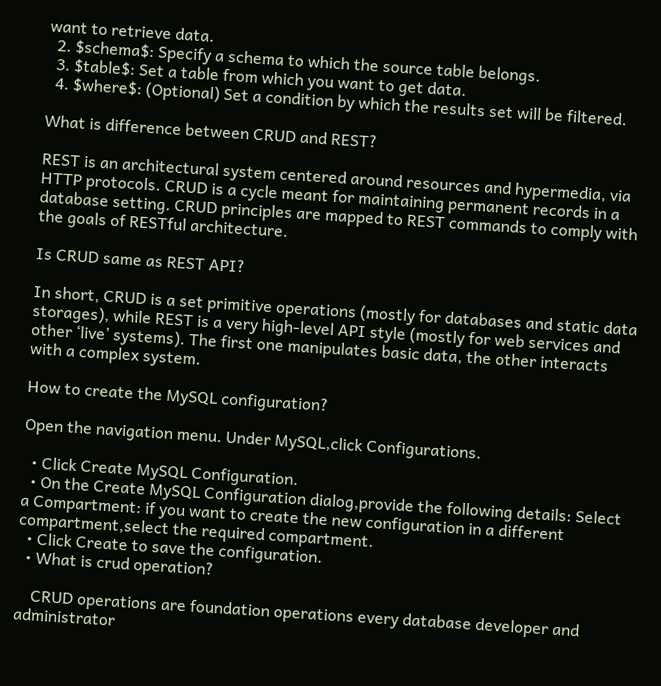want to retrieve data.
  2. $schema$: Specify a schema to which the source table belongs.
  3. $table$: Set a table from which you want to get data.
  4. $where$: (Optional) Set a condition by which the results set will be filtered.

What is difference between CRUD and REST?

REST is an architectural system centered around resources and hypermedia, via HTTP protocols. CRUD is a cycle meant for maintaining permanent records in a database setting. CRUD principles are mapped to REST commands to comply with the goals of RESTful architecture.

Is CRUD same as REST API?

In short, CRUD is a set primitive operations (mostly for databases and static data storages), while REST is a very high-level API style (mostly for web services and other ‘live’ systems). The first one manipulates basic data, the other interacts with a complex system.

How to create the MySQL configuration?

Open the navigation menu. Under MySQL,click Configurations.

  • Click Create MySQL Configuration.
  • On the Create MySQL Configuration dialog,provide the following details: Select a Compartment: if you want to create the new configuration in a different compartment,select the required compartment.
  • Click Create to save the configuration.
  • What is crud operation?

    CRUD operations are foundation operations every database developer and administrator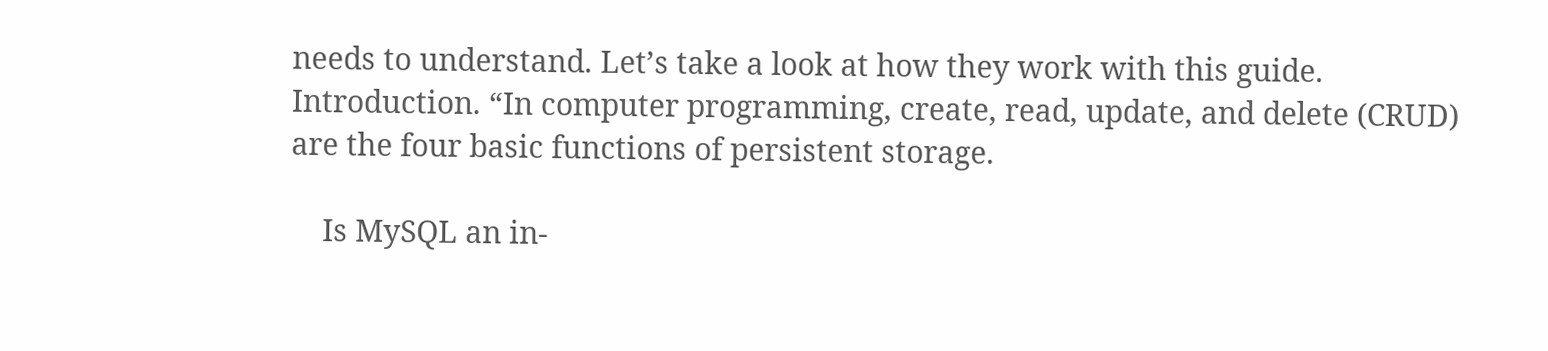needs to understand. Let’s take a look at how they work with this guide. Introduction. “In computer programming, create, read, update, and delete (CRUD) are the four basic functions of persistent storage.

    Is MySQL an in-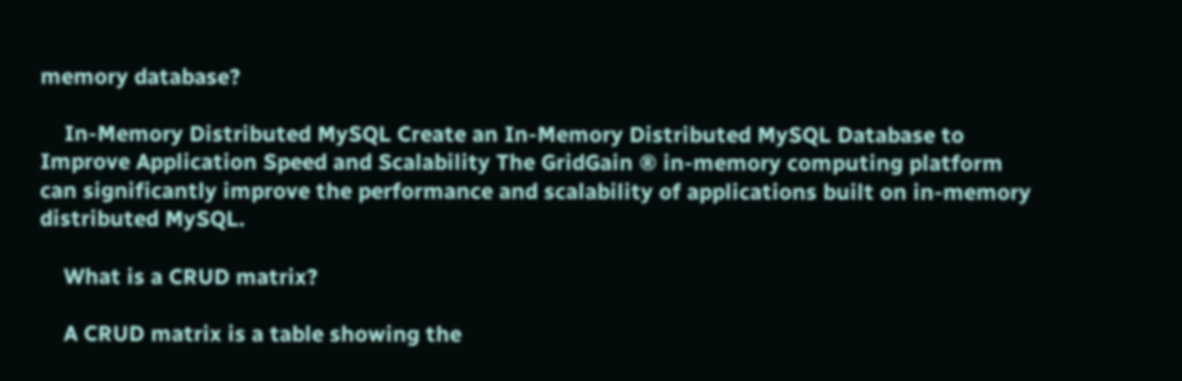memory database?

    In-Memory Distributed MySQL Create an In-Memory Distributed MySQL Database to Improve Application Speed and Scalability The GridGain ® in-memory computing platform can significantly improve the performance and scalability of applications built on in-memory distributed MySQL.

    What is a CRUD matrix?

    A CRUD matrix is a table showing the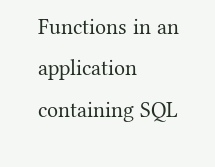Functions in an application containing SQL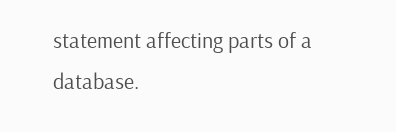statement affecting parts of a database.